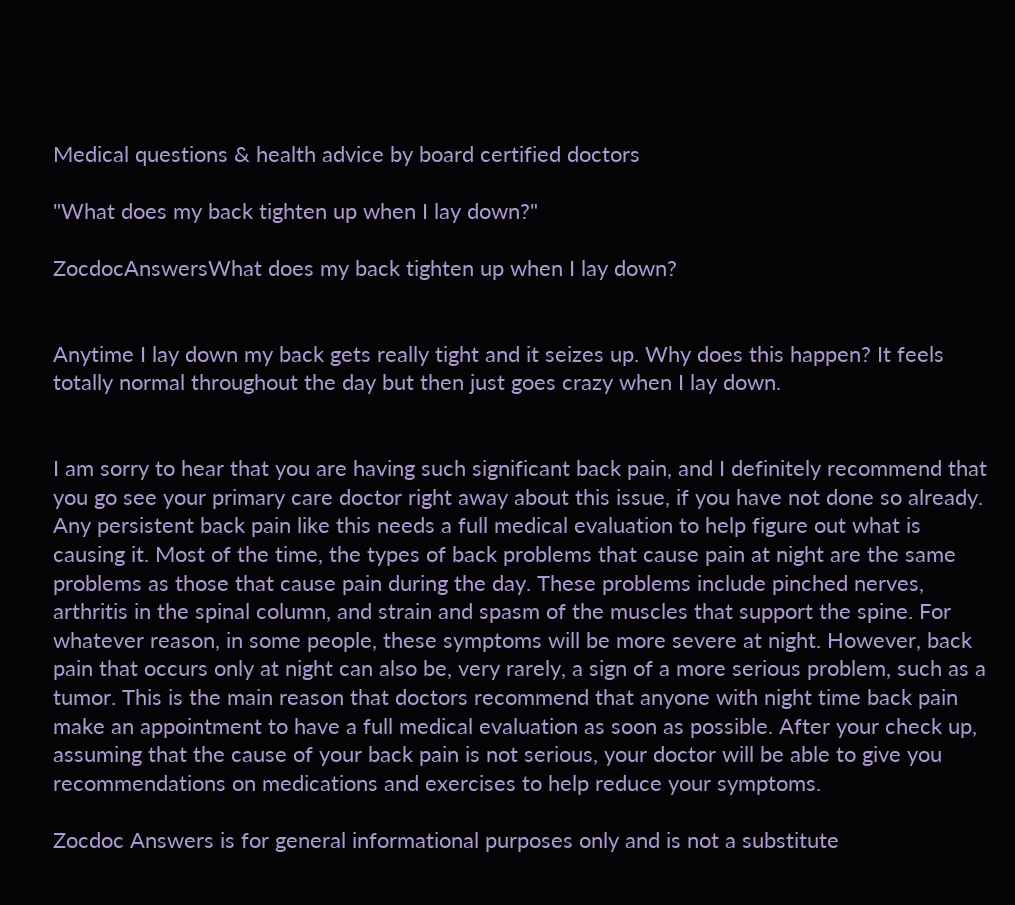Medical questions & health advice by board certified doctors

"What does my back tighten up when I lay down?"

ZocdocAnswersWhat does my back tighten up when I lay down?


Anytime I lay down my back gets really tight and it seizes up. Why does this happen? It feels totally normal throughout the day but then just goes crazy when I lay down.


I am sorry to hear that you are having such significant back pain, and I definitely recommend that you go see your primary care doctor right away about this issue, if you have not done so already. Any persistent back pain like this needs a full medical evaluation to help figure out what is causing it. Most of the time, the types of back problems that cause pain at night are the same problems as those that cause pain during the day. These problems include pinched nerves, arthritis in the spinal column, and strain and spasm of the muscles that support the spine. For whatever reason, in some people, these symptoms will be more severe at night. However, back pain that occurs only at night can also be, very rarely, a sign of a more serious problem, such as a tumor. This is the main reason that doctors recommend that anyone with night time back pain make an appointment to have a full medical evaluation as soon as possible. After your check up, assuming that the cause of your back pain is not serious, your doctor will be able to give you recommendations on medications and exercises to help reduce your symptoms.

Zocdoc Answers is for general informational purposes only and is not a substitute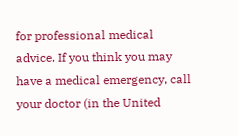for professional medical advice. If you think you may have a medical emergency, call your doctor (in the United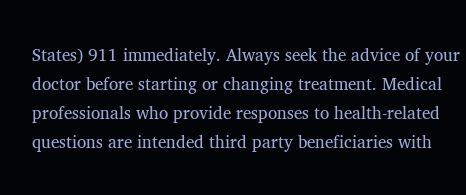States) 911 immediately. Always seek the advice of your doctor before starting or changing treatment. Medical professionals who provide responses to health-related questions are intended third party beneficiaries with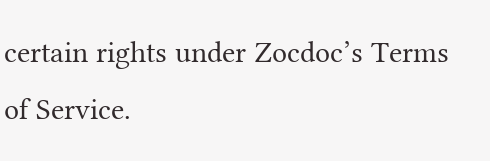certain rights under Zocdoc’s Terms of Service.